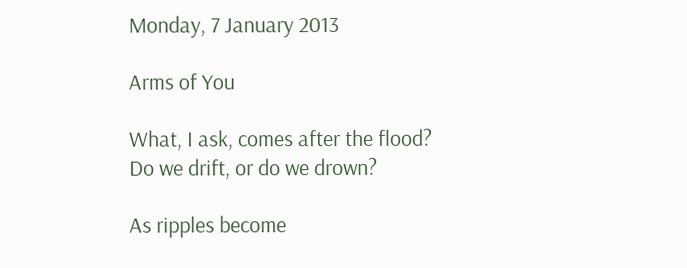Monday, 7 January 2013

Arms of You

What, I ask, comes after the flood?
Do we drift, or do we drown?

As ripples become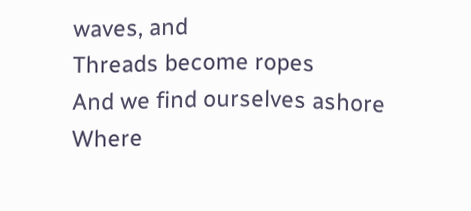waves, and
Threads become ropes
And we find ourselves ashore
Where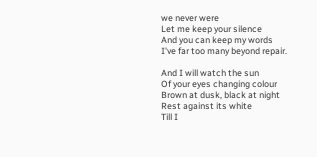we never were
Let me keep your silence
And you can keep my words
I've far too many beyond repair.

And I will watch the sun
Of your eyes changing colour
Brown at dusk, black at night
Rest against its white
Till I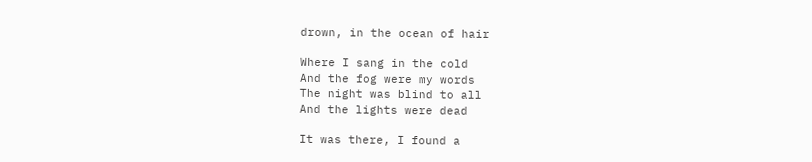drown, in the ocean of hair

Where I sang in the cold
And the fog were my words
The night was blind to all
And the lights were dead

It was there, I found a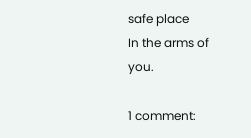safe place
In the arms of you.

1 comment: